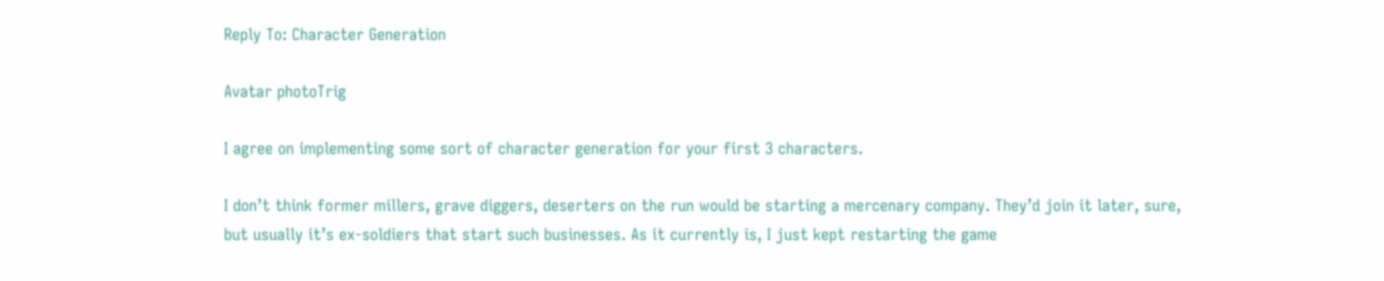Reply To: Character Generation

Avatar photoTrig

I agree on implementing some sort of character generation for your first 3 characters.

I don’t think former millers, grave diggers, deserters on the run would be starting a mercenary company. They’d join it later, sure, but usually it’s ex-soldiers that start such businesses. As it currently is, I just kept restarting the game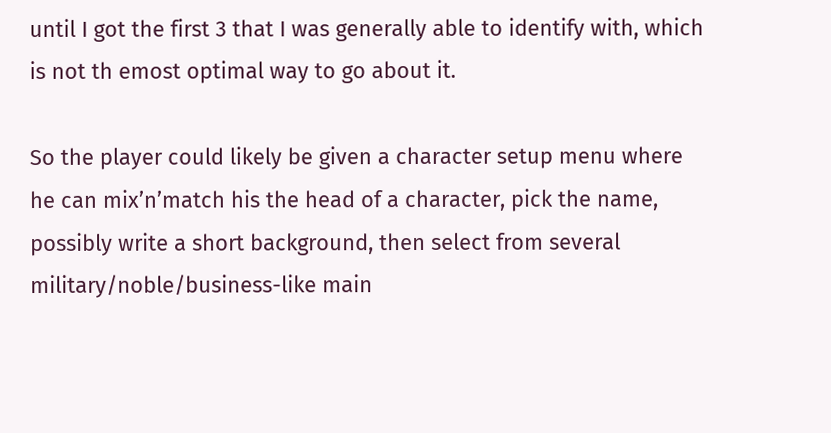until I got the first 3 that I was generally able to identify with, which is not th emost optimal way to go about it.

So the player could likely be given a character setup menu where he can mix’n’match his the head of a character, pick the name, possibly write a short background, then select from several military/noble/business-like main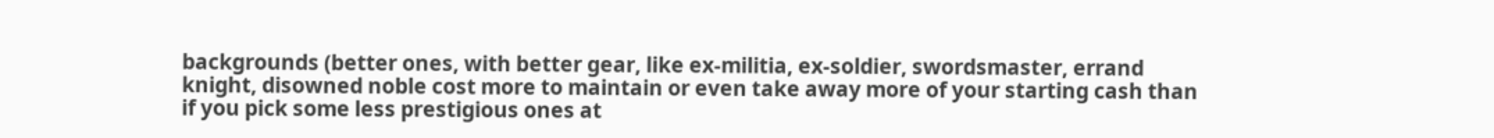backgrounds (better ones, with better gear, like ex-militia, ex-soldier, swordsmaster, errand knight, disowned noble cost more to maintain or even take away more of your starting cash than if you pick some less prestigious ones at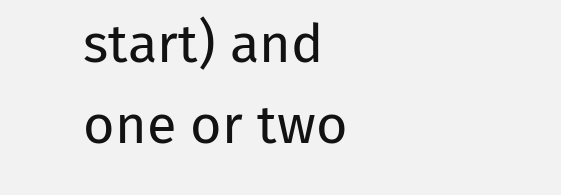start) and one or two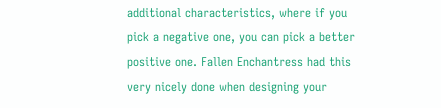additional characteristics, where if you pick a negative one, you can pick a better positive one. Fallen Enchantress had this very nicely done when designing your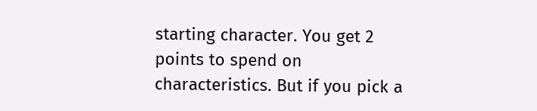starting character. You get 2 points to spend on characteristics. But if you pick a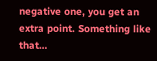negative one, you get an extra point. Something like that…